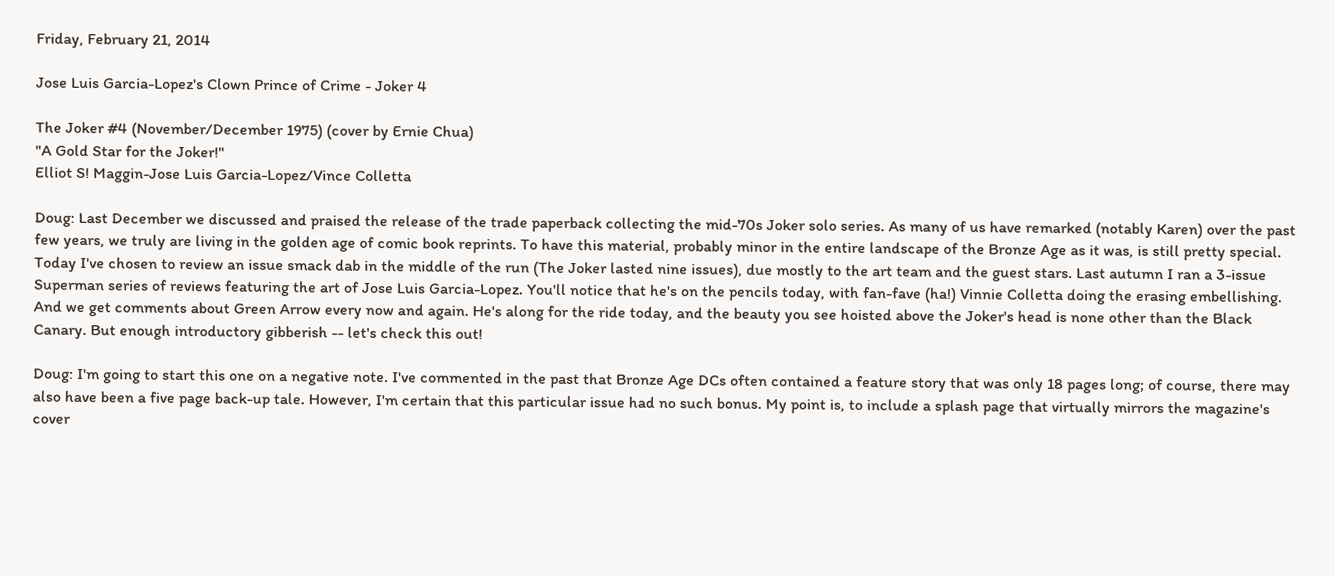Friday, February 21, 2014

Jose Luis Garcia-Lopez's Clown Prince of Crime - Joker 4

The Joker #4 (November/December 1975) (cover by Ernie Chua)
"A Gold Star for the Joker!"
Elliot S! Maggin-Jose Luis Garcia-Lopez/Vince Colletta

Doug: Last December we discussed and praised the release of the trade paperback collecting the mid-70s Joker solo series. As many of us have remarked (notably Karen) over the past few years, we truly are living in the golden age of comic book reprints. To have this material, probably minor in the entire landscape of the Bronze Age as it was, is still pretty special. Today I've chosen to review an issue smack dab in the middle of the run (The Joker lasted nine issues), due mostly to the art team and the guest stars. Last autumn I ran a 3-issue Superman series of reviews featuring the art of Jose Luis Garcia-Lopez. You'll notice that he's on the pencils today, with fan-fave (ha!) Vinnie Colletta doing the erasing embellishing. And we get comments about Green Arrow every now and again. He's along for the ride today, and the beauty you see hoisted above the Joker's head is none other than the Black Canary. But enough introductory gibberish -- let's check this out!

Doug: I'm going to start this one on a negative note. I've commented in the past that Bronze Age DCs often contained a feature story that was only 18 pages long; of course, there may also have been a five page back-up tale. However, I'm certain that this particular issue had no such bonus. My point is, to include a splash page that virtually mirrors the magazine's cover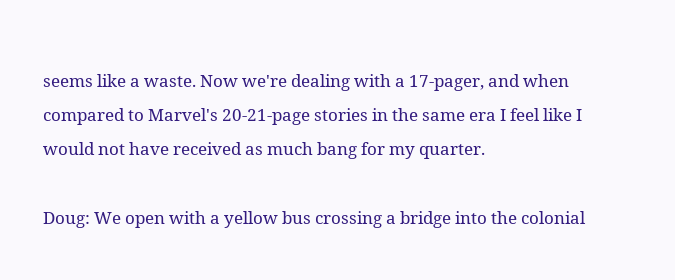seems like a waste. Now we're dealing with a 17-pager, and when compared to Marvel's 20-21-page stories in the same era I feel like I would not have received as much bang for my quarter.

Doug: We open with a yellow bus crossing a bridge into the colonial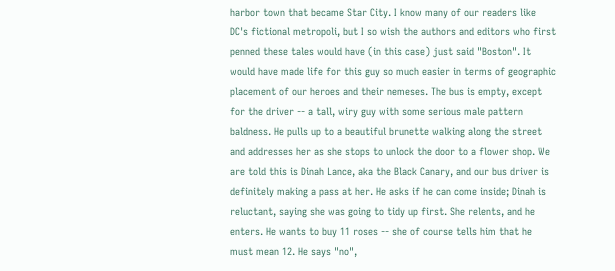harbor town that became Star City. I know many of our readers like DC's fictional metropoli, but I so wish the authors and editors who first penned these tales would have (in this case) just said "Boston". It would have made life for this guy so much easier in terms of geographic placement of our heroes and their nemeses. The bus is empty, except for the driver -- a tall, wiry guy with some serious male pattern baldness. He pulls up to a beautiful brunette walking along the street and addresses her as she stops to unlock the door to a flower shop. We are told this is Dinah Lance, aka the Black Canary, and our bus driver is definitely making a pass at her. He asks if he can come inside; Dinah is reluctant, saying she was going to tidy up first. She relents, and he enters. He wants to buy 11 roses -- she of course tells him that he must mean 12. He says "no",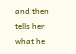and then tells her what he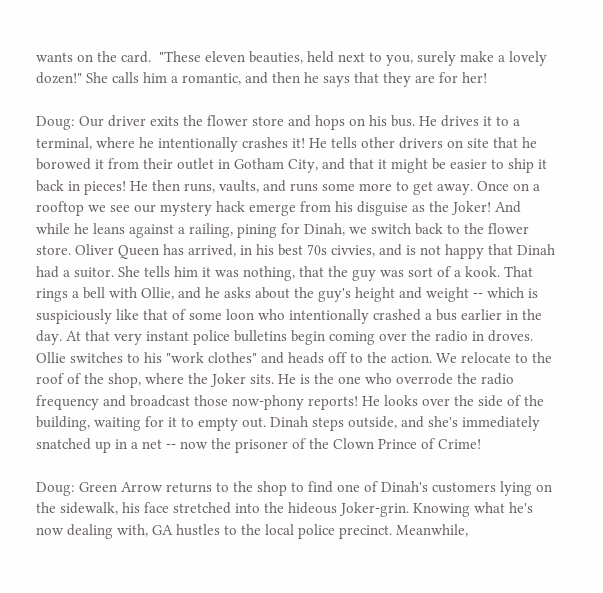wants on the card.  "These eleven beauties, held next to you, surely make a lovely dozen!" She calls him a romantic, and then he says that they are for her!

Doug: Our driver exits the flower store and hops on his bus. He drives it to a terminal, where he intentionally crashes it! He tells other drivers on site that he borowed it from their outlet in Gotham City, and that it might be easier to ship it back in pieces! He then runs, vaults, and runs some more to get away. Once on a rooftop we see our mystery hack emerge from his disguise as the Joker! And while he leans against a railing, pining for Dinah, we switch back to the flower store. Oliver Queen has arrived, in his best 70s civvies, and is not happy that Dinah had a suitor. She tells him it was nothing, that the guy was sort of a kook. That rings a bell with Ollie, and he asks about the guy's height and weight -- which is suspiciously like that of some loon who intentionally crashed a bus earlier in the day. At that very instant police bulletins begin coming over the radio in droves.  Ollie switches to his "work clothes" and heads off to the action. We relocate to the roof of the shop, where the Joker sits. He is the one who overrode the radio frequency and broadcast those now-phony reports! He looks over the side of the building, waiting for it to empty out. Dinah steps outside, and she's immediately snatched up in a net -- now the prisoner of the Clown Prince of Crime!

Doug: Green Arrow returns to the shop to find one of Dinah's customers lying on the sidewalk, his face stretched into the hideous Joker-grin. Knowing what he's now dealing with, GA hustles to the local police precinct. Meanwhile,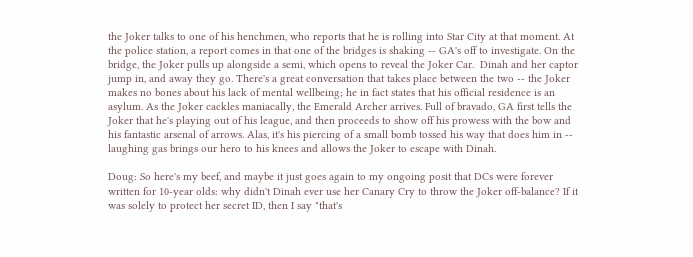the Joker talks to one of his henchmen, who reports that he is rolling into Star City at that moment. At the police station, a report comes in that one of the bridges is shaking -- GA's off to investigate. On the bridge, the Joker pulls up alongside a semi, which opens to reveal the Joker Car.  Dinah and her captor jump in, and away they go. There's a great conversation that takes place between the two -- the Joker makes no bones about his lack of mental wellbeing; he in fact states that his official residence is an asylum. As the Joker cackles maniacally, the Emerald Archer arrives. Full of bravado, GA first tells the Joker that he's playing out of his league, and then proceeds to show off his prowess with the bow and his fantastic arsenal of arrows. Alas, it's his piercing of a small bomb tossed his way that does him in -- laughing gas brings our hero to his knees and allows the Joker to escape with Dinah.

Doug: So here's my beef, and maybe it just goes again to my ongoing posit that DCs were forever written for 10-year olds: why didn't Dinah ever use her Canary Cry to throw the Joker off-balance? If it was solely to protect her secret ID, then I say "that's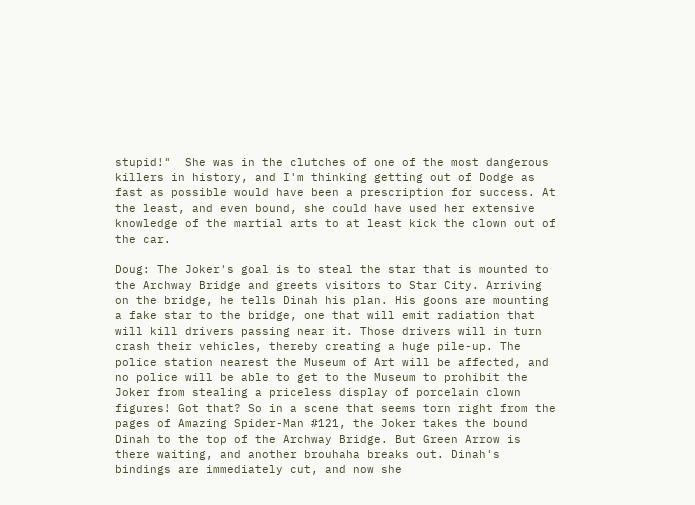stupid!"  She was in the clutches of one of the most dangerous killers in history, and I'm thinking getting out of Dodge as fast as possible would have been a prescription for success. At the least, and even bound, she could have used her extensive knowledge of the martial arts to at least kick the clown out of the car.

Doug: The Joker's goal is to steal the star that is mounted to the Archway Bridge and greets visitors to Star City. Arriving on the bridge, he tells Dinah his plan. His goons are mounting a fake star to the bridge, one that will emit radiation that will kill drivers passing near it. Those drivers will in turn crash their vehicles, thereby creating a huge pile-up. The police station nearest the Museum of Art will be affected, and no police will be able to get to the Museum to prohibit the Joker from stealing a priceless display of porcelain clown figures! Got that? So in a scene that seems torn right from the pages of Amazing Spider-Man #121, the Joker takes the bound Dinah to the top of the Archway Bridge. But Green Arrow is there waiting, and another brouhaha breaks out. Dinah's bindings are immediately cut, and now she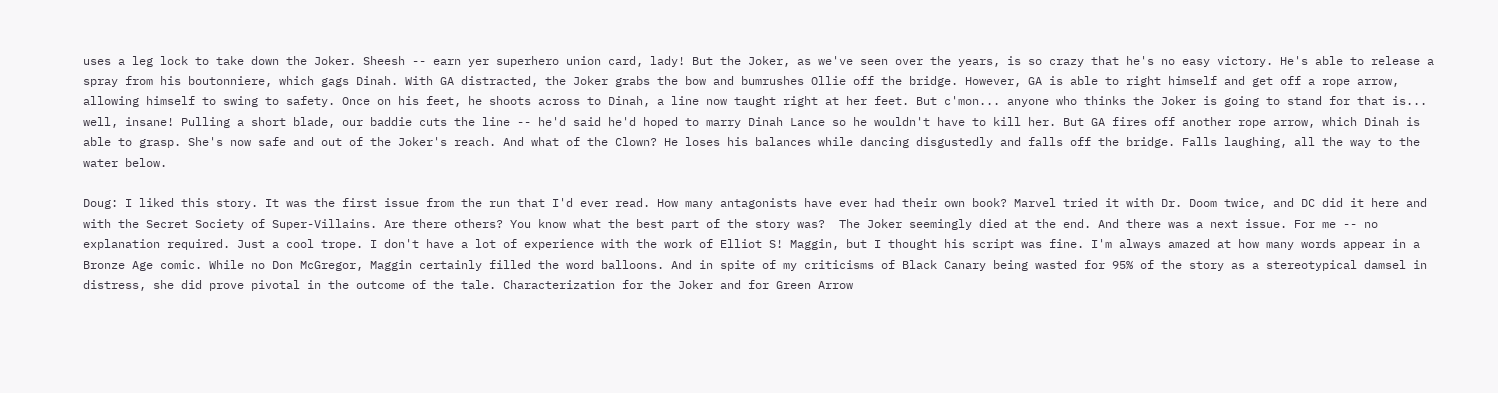uses a leg lock to take down the Joker. Sheesh -- earn yer superhero union card, lady! But the Joker, as we've seen over the years, is so crazy that he's no easy victory. He's able to release a spray from his boutonniere, which gags Dinah. With GA distracted, the Joker grabs the bow and bumrushes Ollie off the bridge. However, GA is able to right himself and get off a rope arrow, allowing himself to swing to safety. Once on his feet, he shoots across to Dinah, a line now taught right at her feet. But c'mon... anyone who thinks the Joker is going to stand for that is... well, insane! Pulling a short blade, our baddie cuts the line -- he'd said he'd hoped to marry Dinah Lance so he wouldn't have to kill her. But GA fires off another rope arrow, which Dinah is able to grasp. She's now safe and out of the Joker's reach. And what of the Clown? He loses his balances while dancing disgustedly and falls off the bridge. Falls laughing, all the way to the water below.

Doug: I liked this story. It was the first issue from the run that I'd ever read. How many antagonists have ever had their own book? Marvel tried it with Dr. Doom twice, and DC did it here and with the Secret Society of Super-Villains. Are there others? You know what the best part of the story was?  The Joker seemingly died at the end. And there was a next issue. For me -- no explanation required. Just a cool trope. I don't have a lot of experience with the work of Elliot S! Maggin, but I thought his script was fine. I'm always amazed at how many words appear in a Bronze Age comic. While no Don McGregor, Maggin certainly filled the word balloons. And in spite of my criticisms of Black Canary being wasted for 95% of the story as a stereotypical damsel in distress, she did prove pivotal in the outcome of the tale. Characterization for the Joker and for Green Arrow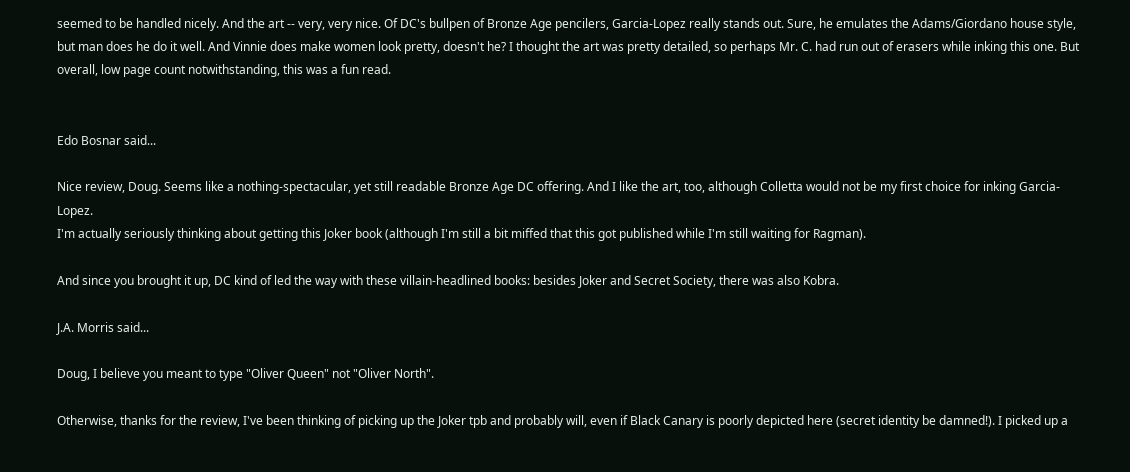seemed to be handled nicely. And the art -- very, very nice. Of DC's bullpen of Bronze Age pencilers, Garcia-Lopez really stands out. Sure, he emulates the Adams/Giordano house style, but man does he do it well. And Vinnie does make women look pretty, doesn't he? I thought the art was pretty detailed, so perhaps Mr. C. had run out of erasers while inking this one. But overall, low page count notwithstanding, this was a fun read.


Edo Bosnar said...

Nice review, Doug. Seems like a nothing-spectacular, yet still readable Bronze Age DC offering. And I like the art, too, although Colletta would not be my first choice for inking Garcia-Lopez.
I'm actually seriously thinking about getting this Joker book (although I'm still a bit miffed that this got published while I'm still waiting for Ragman).

And since you brought it up, DC kind of led the way with these villain-headlined books: besides Joker and Secret Society, there was also Kobra.

J.A. Morris said...

Doug, I believe you meant to type "Oliver Queen" not "Oliver North".

Otherwise, thanks for the review, I've been thinking of picking up the Joker tpb and probably will, even if Black Canary is poorly depicted here (secret identity be damned!). I picked up a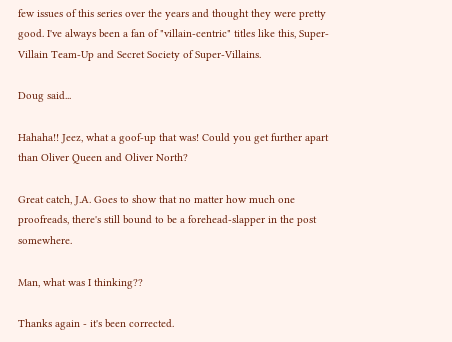few issues of this series over the years and thought they were pretty good. I've always been a fan of "villain-centric" titles like this, Super-Villain Team-Up and Secret Society of Super-Villains.

Doug said...

Hahaha!! Jeez, what a goof-up that was! Could you get further apart than Oliver Queen and Oliver North?

Great catch, J.A. Goes to show that no matter how much one proofreads, there's still bound to be a forehead-slapper in the post somewhere.

Man, what was I thinking??

Thanks again - it's been corrected.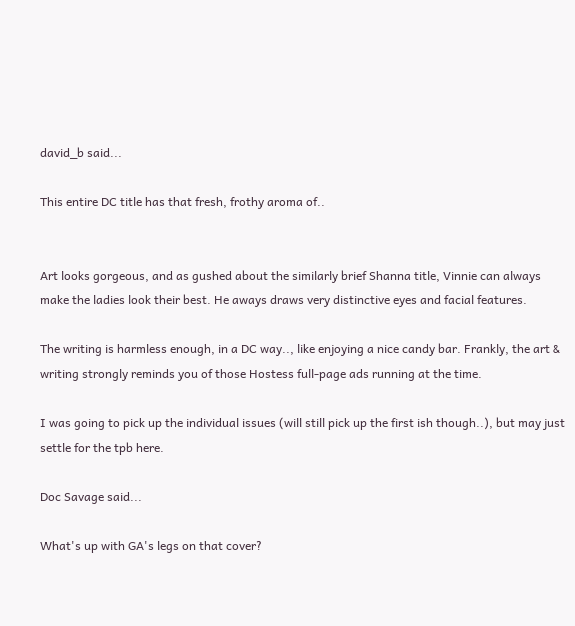david_b said...

This entire DC title has that fresh, frothy aroma of..


Art looks gorgeous, and as gushed about the similarly brief Shanna title, Vinnie can always make the ladies look their best. He aways draws very distinctive eyes and facial features.

The writing is harmless enough, in a DC way.., like enjoying a nice candy bar. Frankly, the art & writing strongly reminds you of those Hostess full-page ads running at the time.

I was going to pick up the individual issues (will still pick up the first ish though..), but may just settle for the tpb here.

Doc Savage said...

What's up with GA's legs on that cover?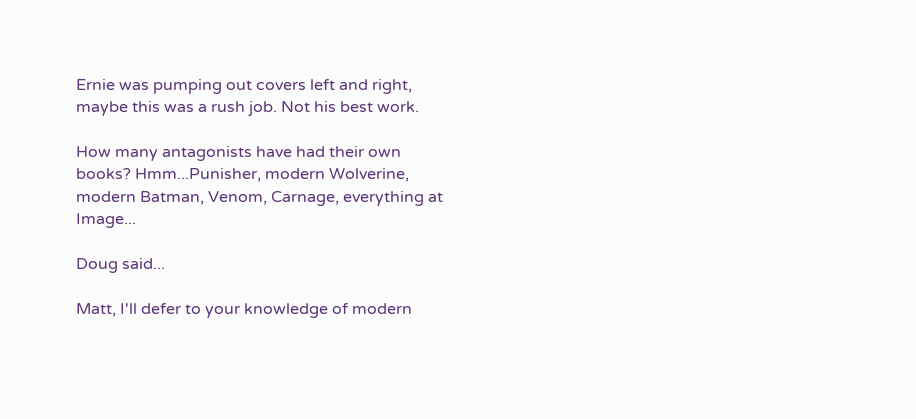Ernie was pumping out covers left and right, maybe this was a rush job. Not his best work.

How many antagonists have had their own books? Hmm...Punisher, modern Wolverine, modern Batman, Venom, Carnage, everything at Image...

Doug said...

Matt, I'll defer to your knowledge of modern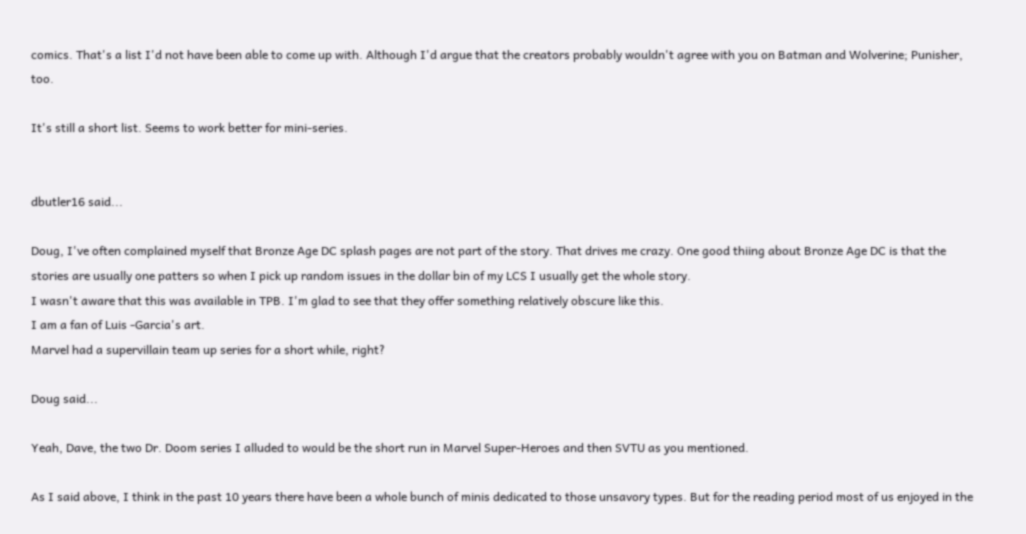comics. That's a list I'd not have been able to come up with. Although I'd argue that the creators probably wouldn't agree with you on Batman and Wolverine; Punisher, too.

It's still a short list. Seems to work better for mini-series.


dbutler16 said...

Doug, I've often complained myself that Bronze Age DC splash pages are not part of the story. That drives me crazy. One good thiing about Bronze Age DC is that the stories are usually one patters so when I pick up random issues in the dollar bin of my LCS I usually get the whole story.
I wasn't aware that this was available in TPB. I'm glad to see that they offer something relatively obscure like this.
I am a fan of Luis -Garcia's art.
Marvel had a supervillain team up series for a short while, right?

Doug said...

Yeah, Dave, the two Dr. Doom series I alluded to would be the short run in Marvel Super-Heroes and then SVTU as you mentioned.

As I said above, I think in the past 10 years there have been a whole bunch of minis dedicated to those unsavory types. But for the reading period most of us enjoyed in the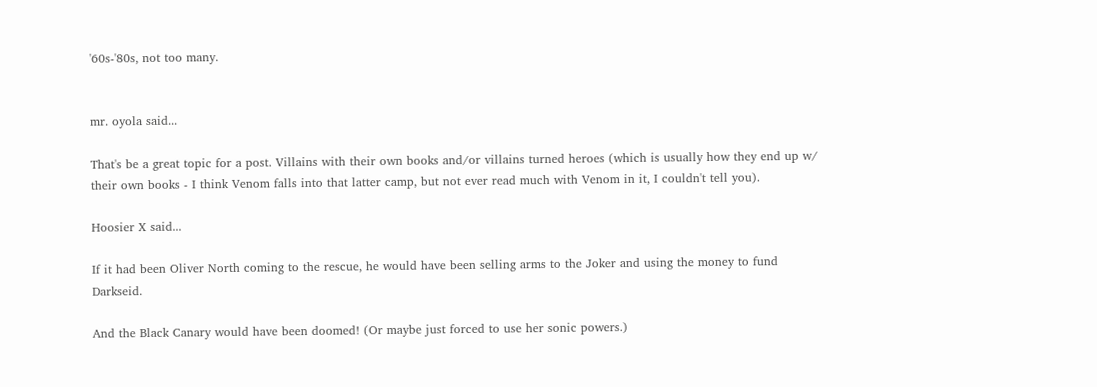'60s-'80s, not too many.


mr. oyola said...

That's be a great topic for a post. Villains with their own books and/or villains turned heroes (which is usually how they end up w/ their own books - I think Venom falls into that latter camp, but not ever read much with Venom in it, I couldn't tell you).

Hoosier X said...

If it had been Oliver North coming to the rescue, he would have been selling arms to the Joker and using the money to fund Darkseid.

And the Black Canary would have been doomed! (Or maybe just forced to use her sonic powers.)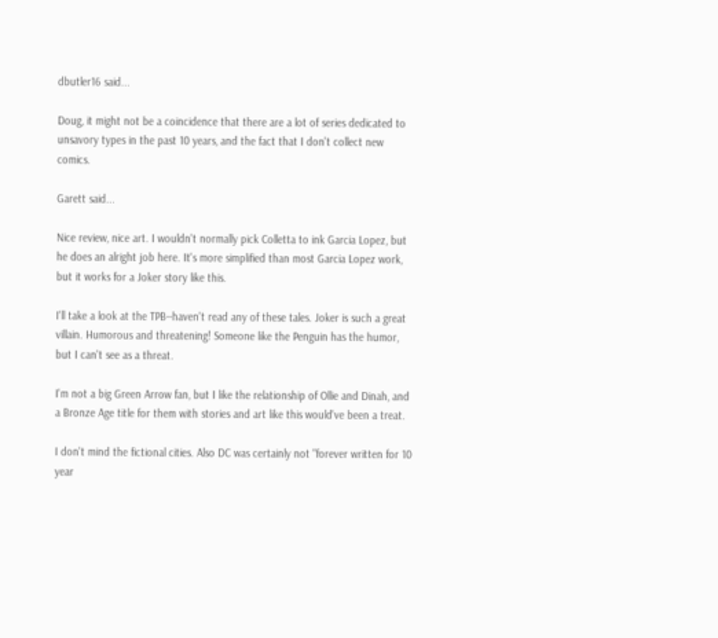dbutler16 said...

Doug, it might not be a coincidence that there are a lot of series dedicated to unsavory types in the past 10 years, and the fact that I don't collect new comics.

Garett said...

Nice review, nice art. I wouldn't normally pick Colletta to ink Garcia Lopez, but he does an alright job here. It's more simplified than most Garcia Lopez work, but it works for a Joker story like this.

I'll take a look at the TPB--haven't read any of these tales. Joker is such a great villain. Humorous and threatening! Someone like the Penguin has the humor, but I can't see as a threat.

I'm not a big Green Arrow fan, but I like the relationship of Ollie and Dinah, and a Bronze Age title for them with stories and art like this would've been a treat.

I don't mind the fictional cities. Also DC was certainly not "forever written for 10 year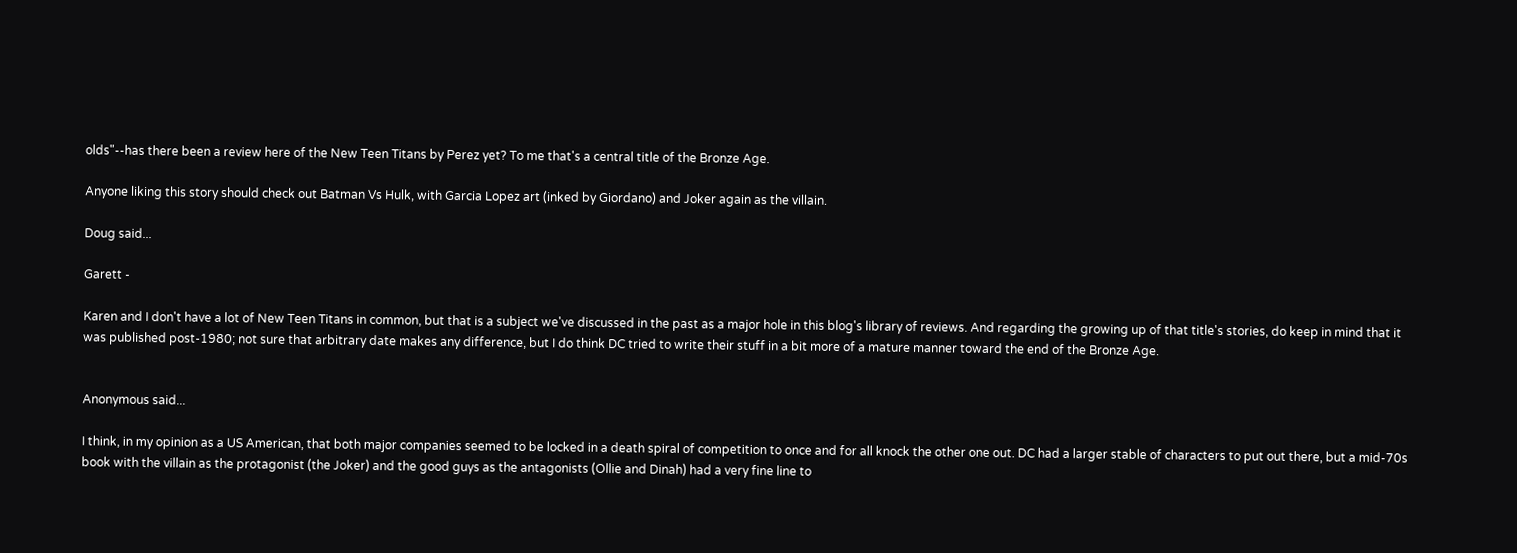olds"--has there been a review here of the New Teen Titans by Perez yet? To me that's a central title of the Bronze Age.

Anyone liking this story should check out Batman Vs Hulk, with Garcia Lopez art (inked by Giordano) and Joker again as the villain.

Doug said...

Garett -

Karen and I don't have a lot of New Teen Titans in common, but that is a subject we've discussed in the past as a major hole in this blog's library of reviews. And regarding the growing up of that title's stories, do keep in mind that it was published post-1980; not sure that arbitrary date makes any difference, but I do think DC tried to write their stuff in a bit more of a mature manner toward the end of the Bronze Age.


Anonymous said...

I think, in my opinion as a US American, that both major companies seemed to be locked in a death spiral of competition to once and for all knock the other one out. DC had a larger stable of characters to put out there, but a mid-70s book with the villain as the protagonist (the Joker) and the good guys as the antagonists (Ollie and Dinah) had a very fine line to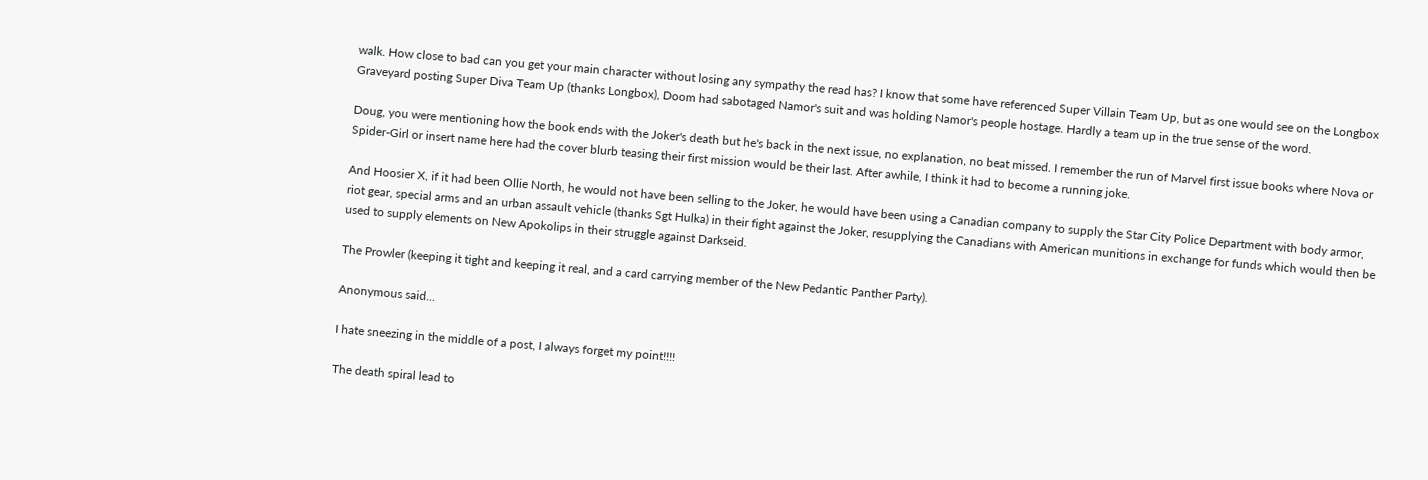walk. How close to bad can you get your main character without losing any sympathy the read has? I know that some have referenced Super Villain Team Up, but as one would see on the Longbox Graveyard posting Super Diva Team Up (thanks Longbox), Doom had sabotaged Namor's suit and was holding Namor's people hostage. Hardly a team up in the true sense of the word.

Doug, you were mentioning how the book ends with the Joker's death but he's back in the next issue, no explanation, no beat missed. I remember the run of Marvel first issue books where Nova or Spider-Girl or insert name here had the cover blurb teasing their first mission would be their last. After awhile, I think it had to become a running joke.

And Hoosier X, if it had been Ollie North, he would not have been selling to the Joker, he would have been using a Canadian company to supply the Star City Police Department with body armor, riot gear, special arms and an urban assault vehicle (thanks Sgt Hulka) in their fight against the Joker, resupplying the Canadians with American munitions in exchange for funds which would then be used to supply elements on New Apokolips in their struggle against Darkseid.

The Prowler (keeping it tight and keeping it real, and a card carrying member of the New Pedantic Panther Party).

Anonymous said...

I hate sneezing in the middle of a post, I always forget my point!!!!

The death spiral lead to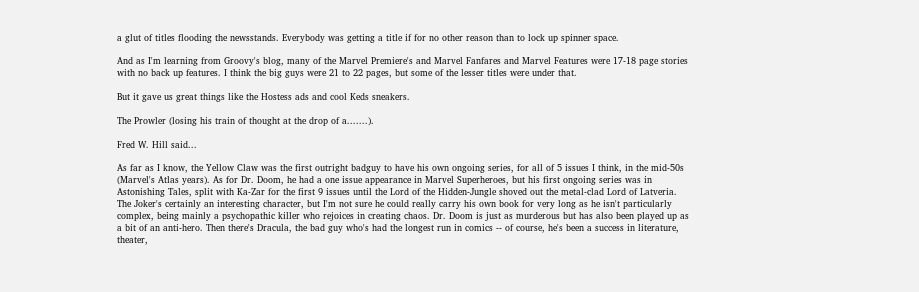a glut of titles flooding the newsstands. Everybody was getting a title if for no other reason than to lock up spinner space.

And as I'm learning from Groovy's blog, many of the Marvel Premiere's and Marvel Fanfares and Marvel Features were 17-18 page stories with no back up features. I think the big guys were 21 to 22 pages, but some of the lesser titles were under that.

But it gave us great things like the Hostess ads and cool Keds sneakers.

The Prowler (losing his train of thought at the drop of a.......).

Fred W. Hill said...

As far as I know, the Yellow Claw was the first outright badguy to have his own ongoing series, for all of 5 issues I think, in the mid-50s (Marvel's Atlas years). As for Dr. Doom, he had a one issue appearance in Marvel Superheroes, but his first ongoing series was in Astonishing Tales, split with Ka-Zar for the first 9 issues until the Lord of the Hidden-Jungle shoved out the metal-clad Lord of Latveria. The Joker's certainly an interesting character, but I'm not sure he could really carry his own book for very long as he isn't particularly complex, being mainly a psychopathic killer who rejoices in creating chaos. Dr. Doom is just as murderous but has also been played up as a bit of an anti-hero. Then there's Dracula, the bad guy who's had the longest run in comics -- of course, he's been a success in literature, theater,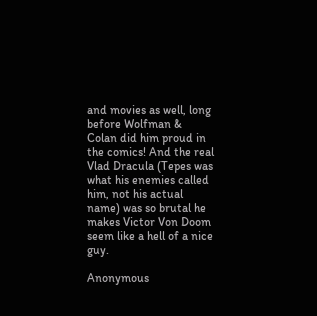and movies as well, long before Wolfman & Colan did him proud in the comics! And the real Vlad Dracula (Tepes was what his enemies called him, not his actual name) was so brutal he makes Victor Von Doom seem like a hell of a nice guy.

Anonymous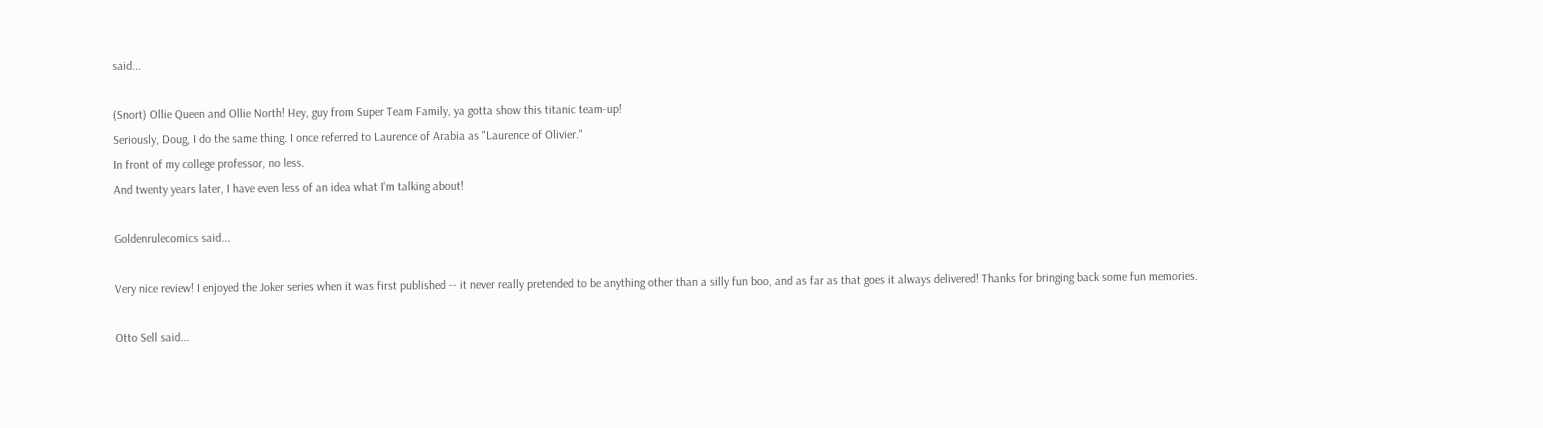said...

(Snort) Ollie Queen and Ollie North! Hey, guy from Super Team Family, ya gotta show this titanic team-up!
Seriously, Doug, I do the same thing. I once referred to Laurence of Arabia as "Laurence of Olivier."
In front of my college professor, no less.
And twenty years later, I have even less of an idea what I'm talking about!

Goldenrulecomics said...

Very nice review! I enjoyed the Joker series when it was first published -- it never really pretended to be anything other than a silly fun boo, and as far as that goes it always delivered! Thanks for bringing back some fun memories.

Otto Sell said...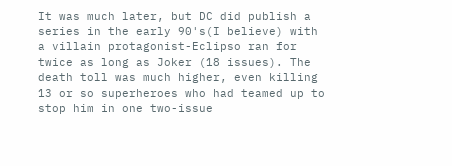It was much later, but DC did publish a series in the early 90's(I believe) with a villain protagonist-Eclipso ran for twice as long as Joker (18 issues). The death toll was much higher, even killing 13 or so superheroes who had teamed up to stop him in one two-issue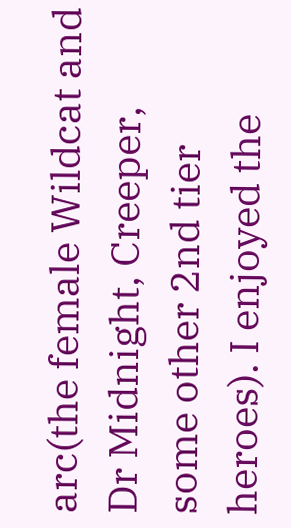arc(the female Wildcat and Dr Midnight, Creeper, some other 2nd tier heroes). I enjoyed the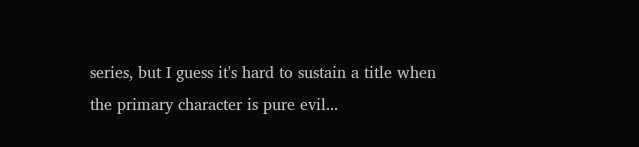series, but I guess it's hard to sustain a title when the primary character is pure evil...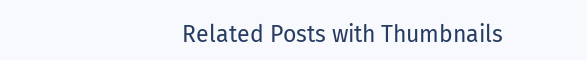Related Posts with Thumbnails